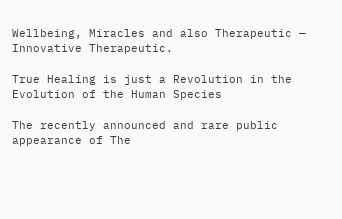Wellbeing, Miracles and also Therapeutic — Innovative Therapeutic.

True Healing is just a Revolution in the Evolution of the Human Species

The recently announced and rare public appearance of The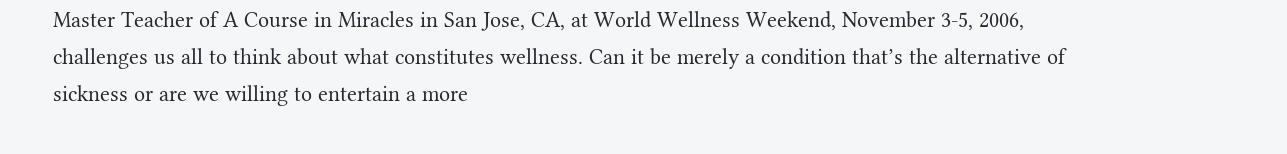Master Teacher of A Course in Miracles in San Jose, CA, at World Wellness Weekend, November 3-5, 2006, challenges us all to think about what constitutes wellness. Can it be merely a condition that’s the alternative of sickness or are we willing to entertain a more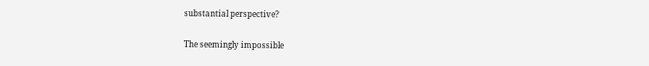substantial perspective?

The seemingly impossible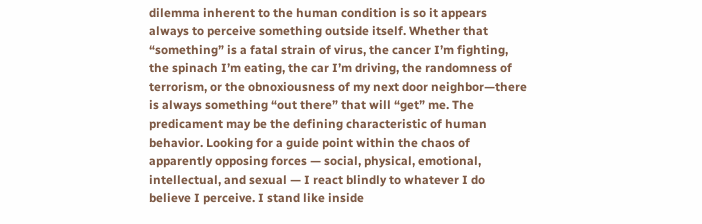dilemma inherent to the human condition is so it appears always to perceive something outside itself. Whether that “something” is a fatal strain of virus, the cancer I’m fighting, the spinach I’m eating, the car I’m driving, the randomness of terrorism, or the obnoxiousness of my next door neighbor—there is always something “out there” that will “get” me. The predicament may be the defining characteristic of human behavior. Looking for a guide point within the chaos of apparently opposing forces — social, physical, emotional, intellectual, and sexual — I react blindly to whatever I do believe I perceive. I stand like inside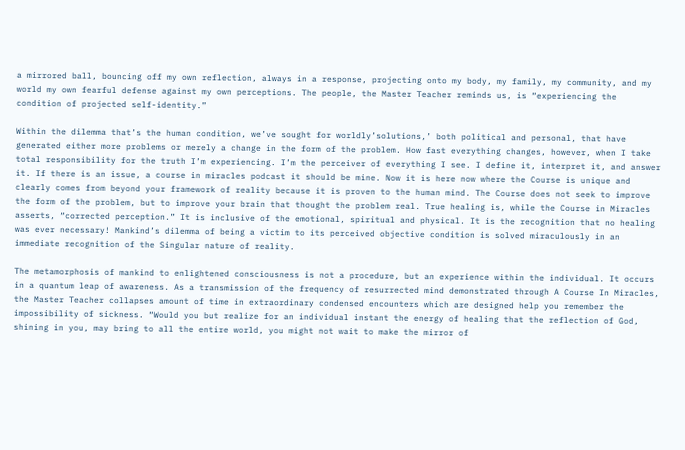a mirrored ball, bouncing off my own reflection, always in a response, projecting onto my body, my family, my community, and my world my own fearful defense against my own perceptions. The people, the Master Teacher reminds us, is “experiencing the condition of projected self-identity.”

Within the dilemma that’s the human condition, we’ve sought for worldly’solutions,’ both political and personal, that have generated either more problems or merely a change in the form of the problem. How fast everything changes, however, when I take total responsibility for the truth I’m experiencing. I’m the perceiver of everything I see. I define it, interpret it, and answer it. If there is an issue, a course in miracles podcast it should be mine. Now it is here now where the Course is unique and clearly comes from beyond your framework of reality because it is proven to the human mind. The Course does not seek to improve the form of the problem, but to improve your brain that thought the problem real. True healing is, while the Course in Miracles asserts, “corrected perception.” It is inclusive of the emotional, spiritual and physical. It is the recognition that no healing was ever necessary! Mankind’s dilemma of being a victim to its perceived objective condition is solved miraculously in an immediate recognition of the Singular nature of reality.

The metamorphosis of mankind to enlightened consciousness is not a procedure, but an experience within the individual. It occurs in a quantum leap of awareness. As a transmission of the frequency of resurrected mind demonstrated through A Course In Miracles, the Master Teacher collapses amount of time in extraordinary condensed encounters which are designed help you remember the impossibility of sickness. “Would you but realize for an individual instant the energy of healing that the reflection of God, shining in you, may bring to all the entire world, you might not wait to make the mirror of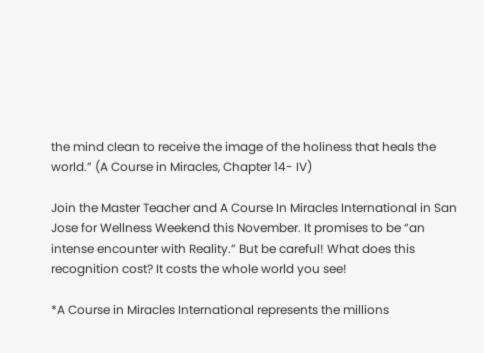the mind clean to receive the image of the holiness that heals the world.” (A Course in Miracles, Chapter 14- IV)

Join the Master Teacher and A Course In Miracles International in San Jose for Wellness Weekend this November. It promises to be “an intense encounter with Reality.” But be careful! What does this recognition cost? It costs the whole world you see!

*A Course in Miracles International represents the millions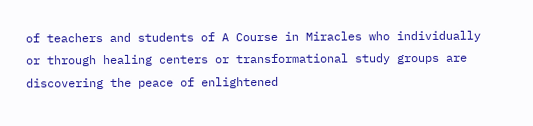of teachers and students of A Course in Miracles who individually or through healing centers or transformational study groups are discovering the peace of enlightened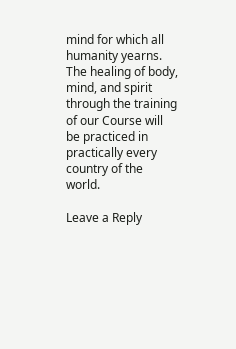mind for which all humanity yearns. The healing of body, mind, and spirit through the training of our Course will be practiced in practically every country of the world.

Leave a Reply